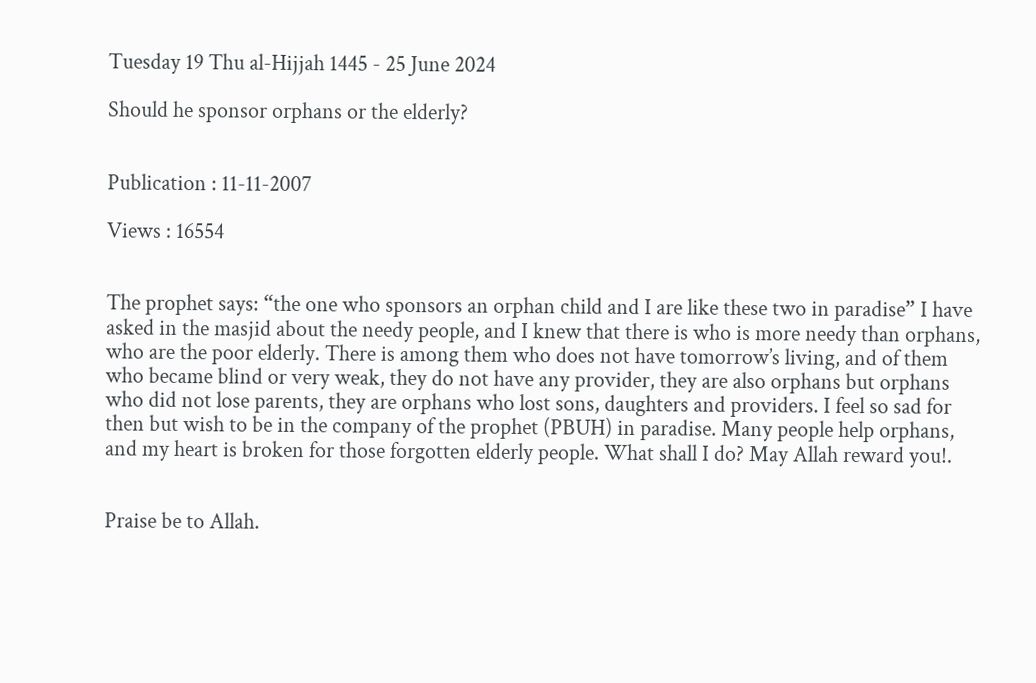Tuesday 19 Thu al-Hijjah 1445 - 25 June 2024

Should he sponsor orphans or the elderly?


Publication : 11-11-2007

Views : 16554


The prophet says: “the one who sponsors an orphan child and I are like these two in paradise” I have asked in the masjid about the needy people, and I knew that there is who is more needy than orphans, who are the poor elderly. There is among them who does not have tomorrow’s living, and of them who became blind or very weak, they do not have any provider, they are also orphans but orphans who did not lose parents, they are orphans who lost sons, daughters and providers. I feel so sad for then but wish to be in the company of the prophet (PBUH) in paradise. Many people help orphans, and my heart is broken for those forgotten elderly people. What shall I do? May Allah reward you!.


Praise be to Allah.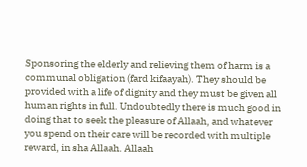Sponsoring the elderly and relieving them of harm is a communal obligation (fard kifaayah). They should be provided with a life of dignity and they must be given all human rights in full. Undoubtedly there is much good in doing that to seek the pleasure of Allaah, and whatever you spend on their care will be recorded with multiple reward, in sha Allaah. Allaah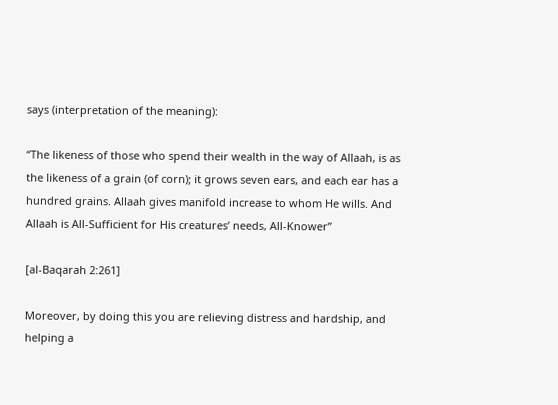says (interpretation of the meaning):

“The likeness of those who spend their wealth in the way of Allaah, is as the likeness of a grain (of corn); it grows seven ears, and each ear has a hundred grains. Allaah gives manifold increase to whom He wills. And Allaah is All-Sufficient for His creatures’ needs, All-Knower”

[al-Baqarah 2:261]

Moreover, by doing this you are relieving distress and hardship, and helping a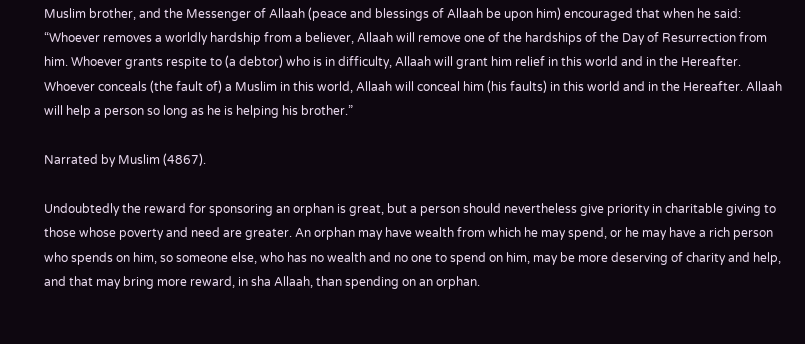Muslim brother, and the Messenger of Allaah (peace and blessings of Allaah be upon him) encouraged that when he said: “Whoever removes a worldly hardship from a believer, Allaah will remove one of the hardships of the Day of Resurrection from him. Whoever grants respite to (a debtor) who is in difficulty, Allaah will grant him relief in this world and in the Hereafter. Whoever conceals (the fault of) a Muslim in this world, Allaah will conceal him (his faults) in this world and in the Hereafter. Allaah will help a person so long as he is helping his brother.”

Narrated by Muslim (4867).

Undoubtedly the reward for sponsoring an orphan is great, but a person should nevertheless give priority in charitable giving to those whose poverty and need are greater. An orphan may have wealth from which he may spend, or he may have a rich person who spends on him, so someone else, who has no wealth and no one to spend on him, may be more deserving of charity and help, and that may bring more reward, in sha Allaah, than spending on an orphan.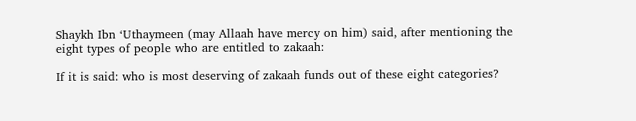Shaykh Ibn ‘Uthaymeen (may Allaah have mercy on him) said, after mentioning the eight types of people who are entitled to zakaah:

If it is said: who is most deserving of zakaah funds out of these eight categories?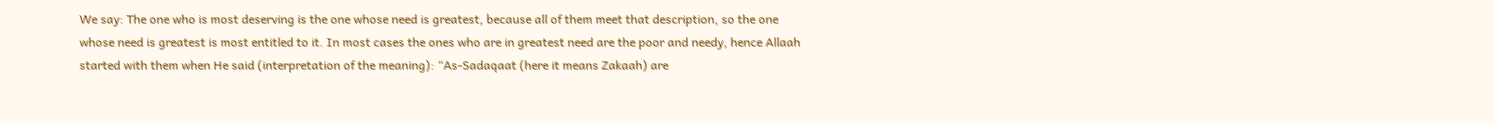We say: The one who is most deserving is the one whose need is greatest, because all of them meet that description, so the one whose need is greatest is most entitled to it. In most cases the ones who are in greatest need are the poor and needy, hence Allaah started with them when He said (interpretation of the meaning): “As-Sadaqaat (here it means Zakaah) are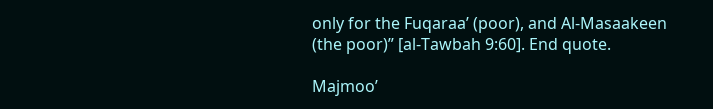only for the Fuqaraa’ (poor), and Al‑Masaakeen (the poor)” [al-Tawbah 9:60]. End quote.

Majmoo’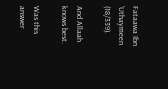Fataawa Ibn ‘Uthaymeen (18/339).

And Allaah knows best.

Was this answer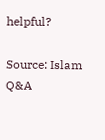helpful?

Source: Islam Q&A